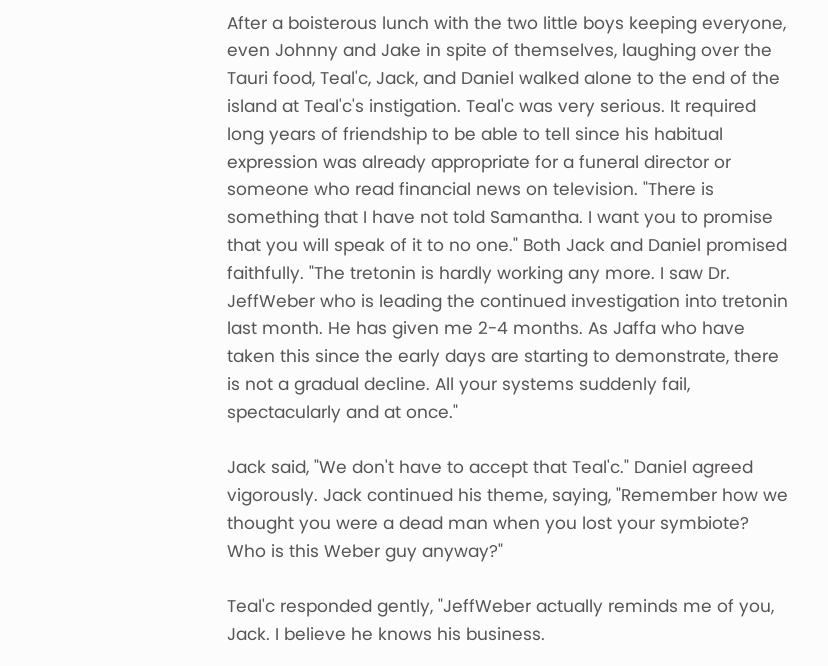After a boisterous lunch with the two little boys keeping everyone, even Johnny and Jake in spite of themselves, laughing over the Tauri food, Teal'c, Jack, and Daniel walked alone to the end of the island at Teal'c's instigation. Teal'c was very serious. It required long years of friendship to be able to tell since his habitual expression was already appropriate for a funeral director or someone who read financial news on television. "There is something that I have not told Samantha. I want you to promise that you will speak of it to no one." Both Jack and Daniel promised faithfully. "The tretonin is hardly working any more. I saw Dr. JeffWeber who is leading the continued investigation into tretonin last month. He has given me 2-4 months. As Jaffa who have taken this since the early days are starting to demonstrate, there is not a gradual decline. All your systems suddenly fail, spectacularly and at once."

Jack said, "We don't have to accept that Teal'c." Daniel agreed vigorously. Jack continued his theme, saying, "Remember how we thought you were a dead man when you lost your symbiote? Who is this Weber guy anyway?"

Teal'c responded gently, "JeffWeber actually reminds me of you, Jack. I believe he knows his business.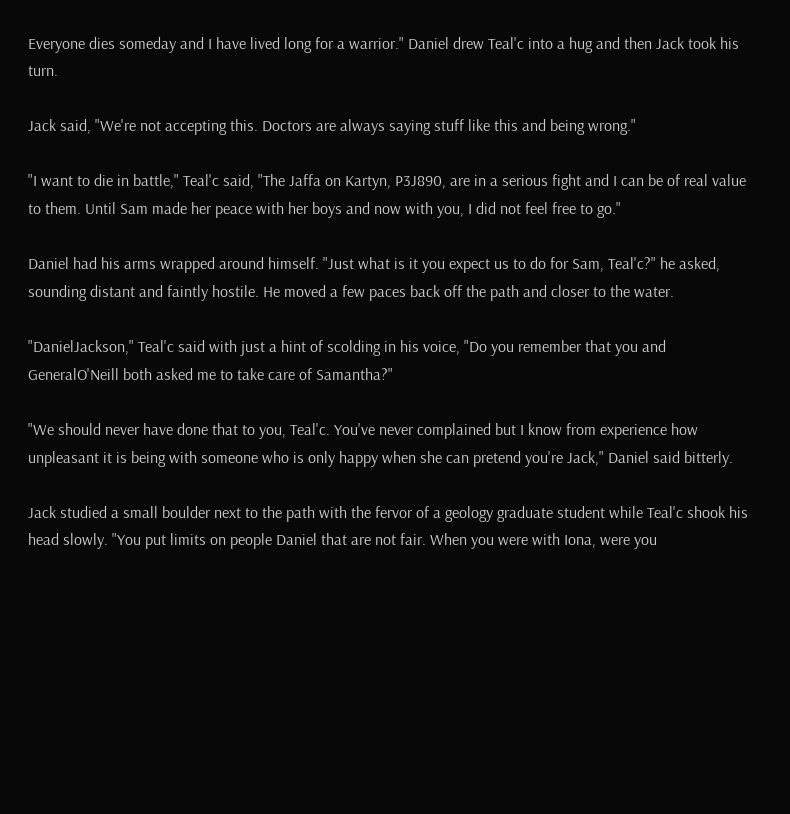Everyone dies someday and I have lived long for a warrior." Daniel drew Teal'c into a hug and then Jack took his turn.

Jack said, "We're not accepting this. Doctors are always saying stuff like this and being wrong."

"I want to die in battle," Teal'c said, "The Jaffa on Kartyn, P3J890, are in a serious fight and I can be of real value to them. Until Sam made her peace with her boys and now with you, I did not feel free to go."

Daniel had his arms wrapped around himself. "Just what is it you expect us to do for Sam, Teal'c?" he asked, sounding distant and faintly hostile. He moved a few paces back off the path and closer to the water.

"DanielJackson," Teal'c said with just a hint of scolding in his voice, "Do you remember that you and GeneralO'Neill both asked me to take care of Samantha?"

"We should never have done that to you, Teal'c. You've never complained but I know from experience how unpleasant it is being with someone who is only happy when she can pretend you're Jack," Daniel said bitterly.

Jack studied a small boulder next to the path with the fervor of a geology graduate student while Teal'c shook his head slowly. "You put limits on people Daniel that are not fair. When you were with Iona, were you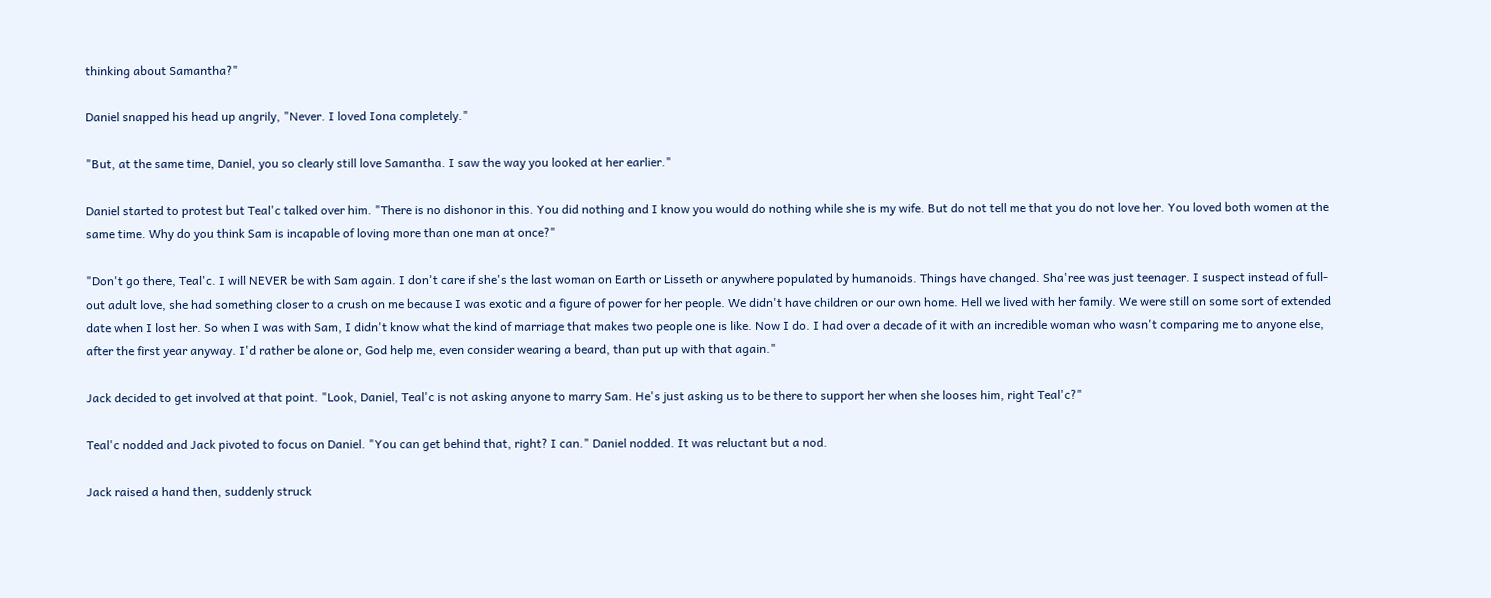thinking about Samantha?"

Daniel snapped his head up angrily, "Never. I loved Iona completely."

"But, at the same time, Daniel, you so clearly still love Samantha. I saw the way you looked at her earlier."

Daniel started to protest but Teal'c talked over him. "There is no dishonor in this. You did nothing and I know you would do nothing while she is my wife. But do not tell me that you do not love her. You loved both women at the same time. Why do you think Sam is incapable of loving more than one man at once?"

"Don't go there, Teal'c. I will NEVER be with Sam again. I don't care if she's the last woman on Earth or Lisseth or anywhere populated by humanoids. Things have changed. Sha'ree was just teenager. I suspect instead of full-out adult love, she had something closer to a crush on me because I was exotic and a figure of power for her people. We didn't have children or our own home. Hell we lived with her family. We were still on some sort of extended date when I lost her. So when I was with Sam, I didn't know what the kind of marriage that makes two people one is like. Now I do. I had over a decade of it with an incredible woman who wasn't comparing me to anyone else, after the first year anyway. I'd rather be alone or, God help me, even consider wearing a beard, than put up with that again."

Jack decided to get involved at that point. "Look, Daniel, Teal'c is not asking anyone to marry Sam. He's just asking us to be there to support her when she looses him, right Teal'c?"

Teal'c nodded and Jack pivoted to focus on Daniel. "You can get behind that, right? I can." Daniel nodded. It was reluctant but a nod.

Jack raised a hand then, suddenly struck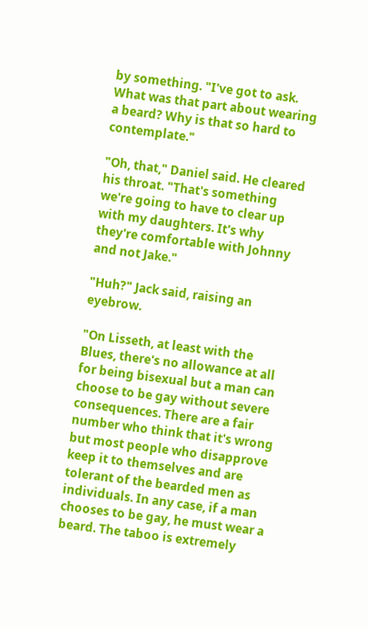by something. "I've got to ask. What was that part about wearing a beard? Why is that so hard to contemplate."

"Oh, that," Daniel said. He cleared his throat. "That's something we're going to have to clear up with my daughters. It's why they're comfortable with Johnny and not Jake."

"Huh?" Jack said, raising an eyebrow.

"On Lisseth, at least with the Blues, there's no allowance at all for being bisexual but a man can choose to be gay without severe consequences. There are a fair number who think that it's wrong but most people who disapprove keep it to themselves and are tolerant of the bearded men as individuals. In any case, if a man chooses to be gay, he must wear a beard. The taboo is extremely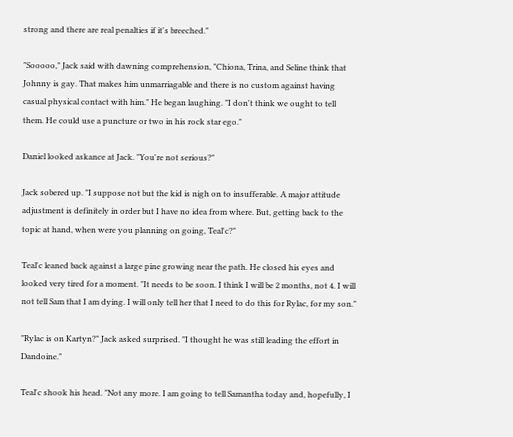strong and there are real penalties if it's breeched."

"Sooooo," Jack said with dawning comprehension, "Chiona, Trina, and Seline think that Johnny is gay. That makes him unmarriagable and there is no custom against having casual physical contact with him." He began laughing. "I don't think we ought to tell them. He could use a puncture or two in his rock star ego."

Daniel looked askance at Jack. "You're not serious?"

Jack sobered up. "I suppose not but the kid is nigh on to insufferable. A major attitude adjustment is definitely in order but I have no idea from where. But, getting back to the topic at hand, when were you planning on going, Teal'c?"

Teal'c leaned back against a large pine growing near the path. He closed his eyes and looked very tired for a moment. "It needs to be soon. I think I will be 2 months, not 4. I will not tell Sam that I am dying. I will only tell her that I need to do this for Rylac, for my son."

"Rylac is on Kartyn?" Jack asked surprised. "I thought he was still leading the effort in Dandoine."

Teal'c shook his head. "Not any more. I am going to tell Samantha today and, hopefully, I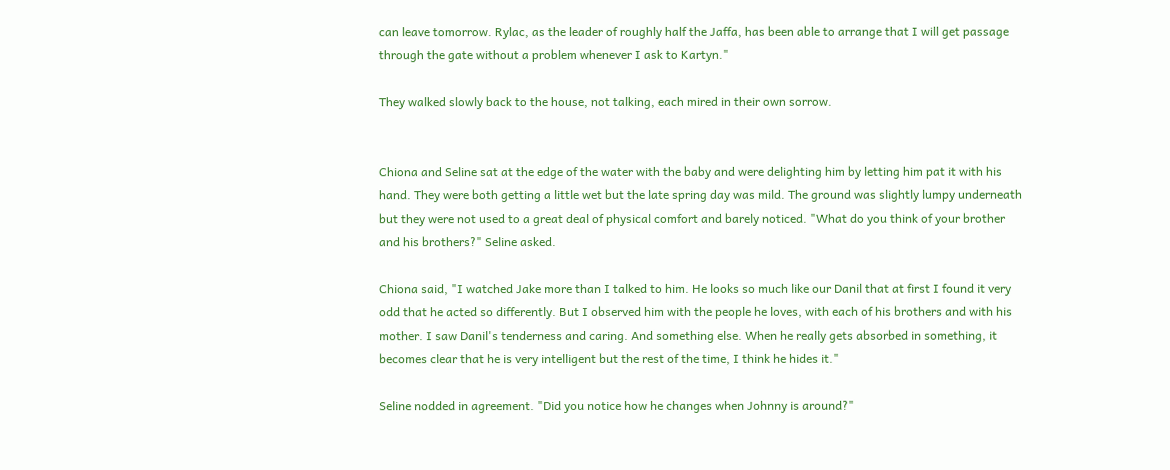can leave tomorrow. Rylac, as the leader of roughly half the Jaffa, has been able to arrange that I will get passage through the gate without a problem whenever I ask to Kartyn."

They walked slowly back to the house, not talking, each mired in their own sorrow.


Chiona and Seline sat at the edge of the water with the baby and were delighting him by letting him pat it with his hand. They were both getting a little wet but the late spring day was mild. The ground was slightly lumpy underneath but they were not used to a great deal of physical comfort and barely noticed. "What do you think of your brother and his brothers?" Seline asked.

Chiona said, "I watched Jake more than I talked to him. He looks so much like our Danil that at first I found it very odd that he acted so differently. But I observed him with the people he loves, with each of his brothers and with his mother. I saw Danil's tenderness and caring. And something else. When he really gets absorbed in something, it becomes clear that he is very intelligent but the rest of the time, I think he hides it."

Seline nodded in agreement. "Did you notice how he changes when Johnny is around?"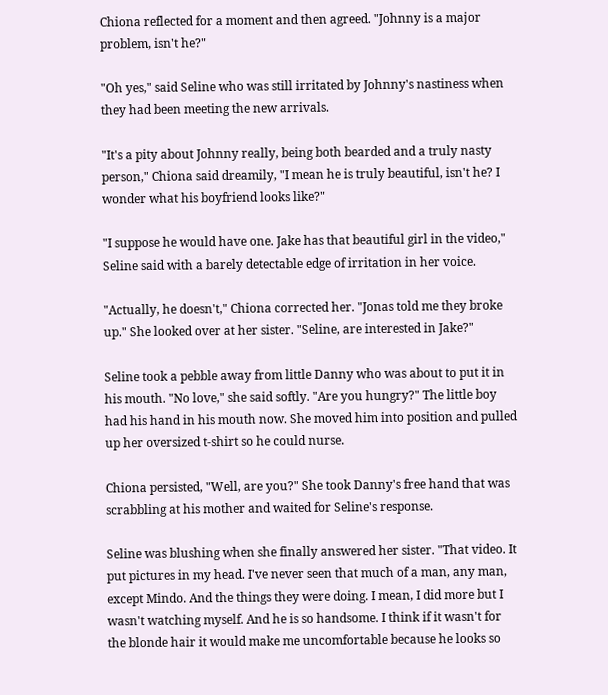Chiona reflected for a moment and then agreed. "Johnny is a major problem, isn't he?"

"Oh yes," said Seline who was still irritated by Johnny's nastiness when they had been meeting the new arrivals.

"It's a pity about Johnny really, being both bearded and a truly nasty person," Chiona said dreamily, "I mean he is truly beautiful, isn't he? I wonder what his boyfriend looks like?"

"I suppose he would have one. Jake has that beautiful girl in the video," Seline said with a barely detectable edge of irritation in her voice.

"Actually, he doesn't," Chiona corrected her. "Jonas told me they broke up." She looked over at her sister. "Seline, are interested in Jake?"

Seline took a pebble away from little Danny who was about to put it in his mouth. "No love," she said softly. "Are you hungry?" The little boy had his hand in his mouth now. She moved him into position and pulled up her oversized t-shirt so he could nurse.

Chiona persisted, "Well, are you?" She took Danny's free hand that was scrabbling at his mother and waited for Seline's response.

Seline was blushing when she finally answered her sister. "That video. It put pictures in my head. I've never seen that much of a man, any man, except Mindo. And the things they were doing. I mean, I did more but I wasn't watching myself. And he is so handsome. I think if it wasn't for the blonde hair it would make me uncomfortable because he looks so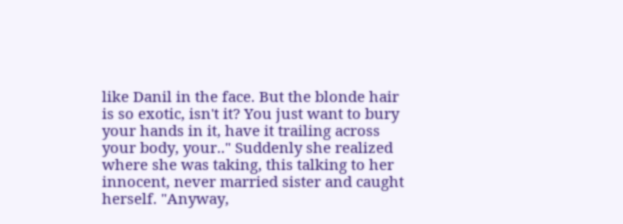like Danil in the face. But the blonde hair is so exotic, isn't it? You just want to bury your hands in it, have it trailing across your body, your.." Suddenly she realized where she was taking, this talking to her innocent, never married sister and caught herself. "Anyway,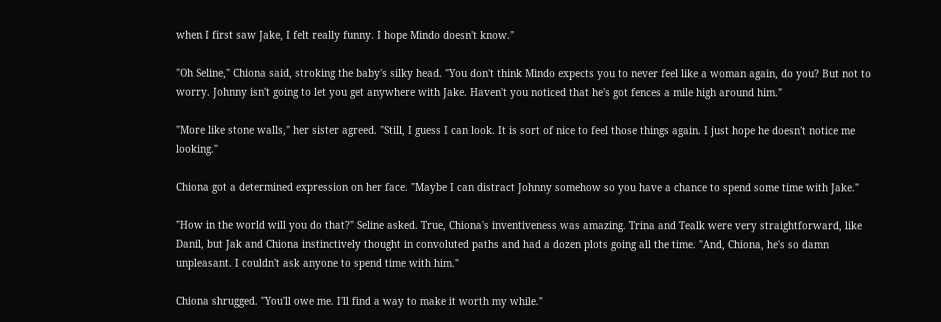when I first saw Jake, I felt really funny. I hope Mindo doesn't know."

"Oh Seline," Chiona said, stroking the baby's silky head. "You don't think Mindo expects you to never feel like a woman again, do you? But not to worry. Johnny isn't going to let you get anywhere with Jake. Haven't you noticed that he's got fences a mile high around him."

"More like stone walls," her sister agreed. "Still, I guess I can look. It is sort of nice to feel those things again. I just hope he doesn't notice me looking."

Chiona got a determined expression on her face. "Maybe I can distract Johnny somehow so you have a chance to spend some time with Jake."

"How in the world will you do that?" Seline asked. True, Chiona's inventiveness was amazing. Trina and Tealk were very straightforward, like Danil, but Jak and Chiona instinctively thought in convoluted paths and had a dozen plots going all the time. "And, Chiona, he's so damn unpleasant. I couldn't ask anyone to spend time with him."

Chiona shrugged. "You'll owe me. I'll find a way to make it worth my while."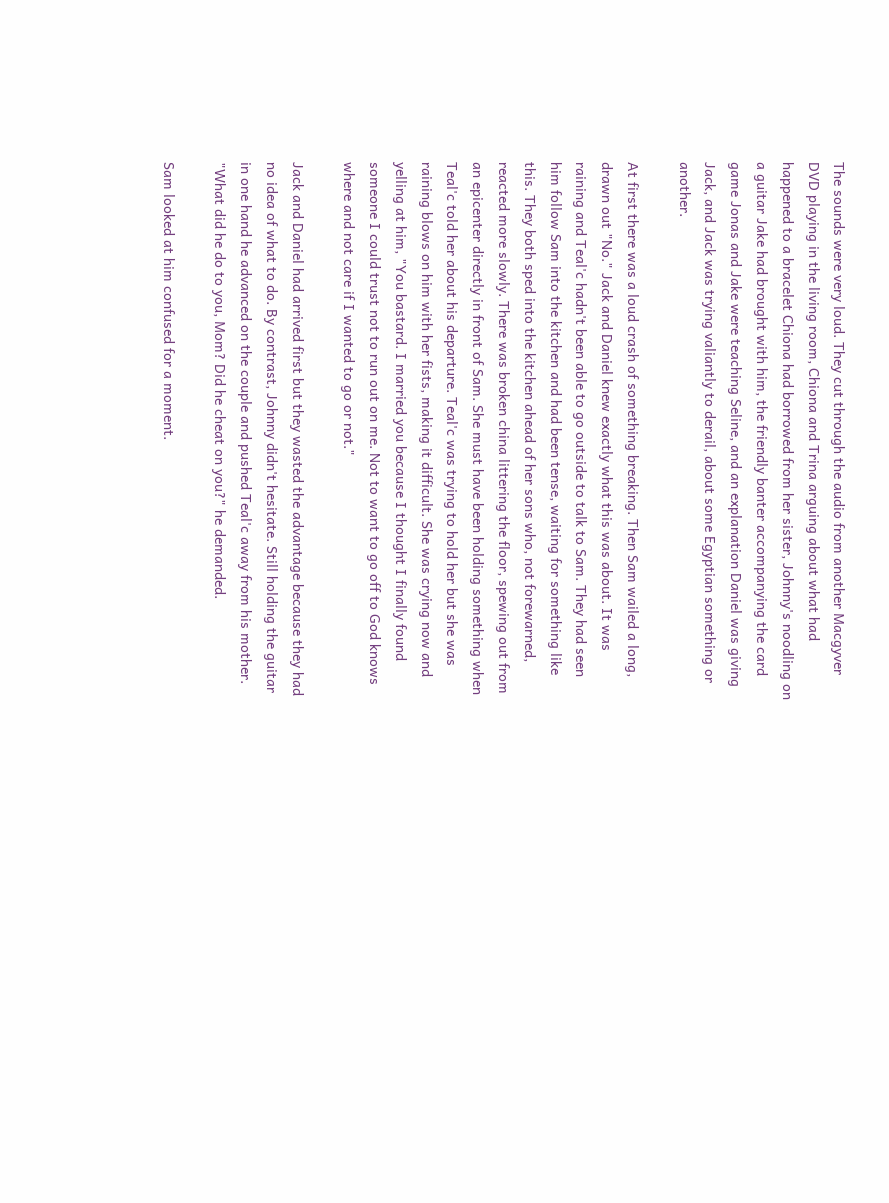The sounds were very loud. They cut through the audio from another Macgyver DVD playing in the living room, Chiona and Trina arguing about what had happened to a bracelet Chiona had borrowed from her sister, Johnny's noodling on a guitar Jake had brought with him, the friendly banter accompanying the card game Jonas and Jake were teaching Seline, and an explanation Daniel was giving Jack, and Jack was trying valiantly to derail, about some Egyptian something or another.

At first there was a loud crash of something breaking. Then Sam wailed a long, drawn out "No." Jack and Daniel knew exactly what this was about. It was raining and Teal'c hadn't been able to go outside to talk to Sam. They had seen him follow Sam into the kitchen and had been tense, waiting for something like this. They both sped into the kitchen ahead of her sons who, not forewarned, reacted more slowly. There was broken china littering the floor, spewing out from an epicenter directly in front of Sam. She must have been holding something when Teal'c told her about his departure. Teal'c was trying to hold her but she was raining blows on him with her fists, making it difficult. She was crying now and yelling at him, "You bastard. I married you because I thought I finally found someone I could trust not to run out on me. Not to want to go off to God knows where and not care if I wanted to go or not."

Jack and Daniel had arrived first but they wasted the advantage because they had no idea of what to do. By contrast, Johnny didn't hesitate. Still holding the guitar in one hand he advanced on the couple and pushed Teal'c away from his mother. "What did he do to you, Mom? Did he cheat on you?" he demanded.

Sam looked at him confused for a moment.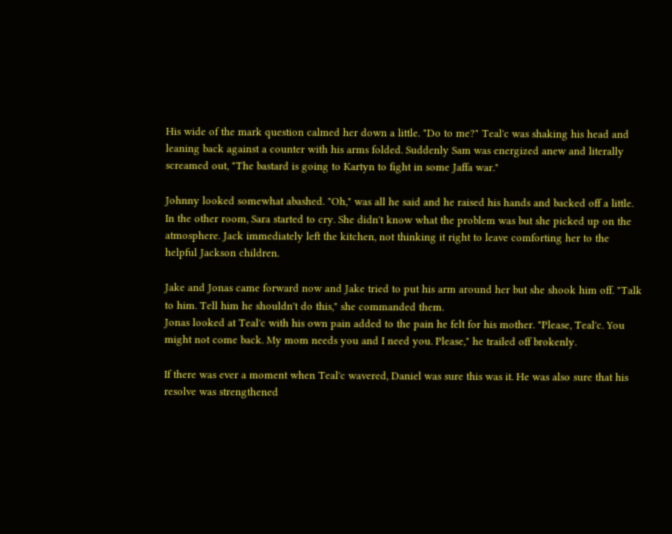His wide of the mark question calmed her down a little. "Do to me?" Teal'c was shaking his head and leaning back against a counter with his arms folded. Suddenly Sam was energized anew and literally screamed out, "The bastard is going to Kartyn to fight in some Jaffa war."

Johnny looked somewhat abashed. "Oh," was all he said and he raised his hands and backed off a little. In the other room, Sara started to cry. She didn't know what the problem was but she picked up on the atmosphere. Jack immediately left the kitchen, not thinking it right to leave comforting her to the helpful Jackson children.

Jake and Jonas came forward now and Jake tried to put his arm around her but she shook him off. "Talk to him. Tell him he shouldn't do this," she commanded them.
Jonas looked at Teal'c with his own pain added to the pain he felt for his mother. "Please, Teal'c. You might not come back. My mom needs you and I need you. Please," he trailed off brokenly.

If there was ever a moment when Teal'c wavered, Daniel was sure this was it. He was also sure that his resolve was strengthened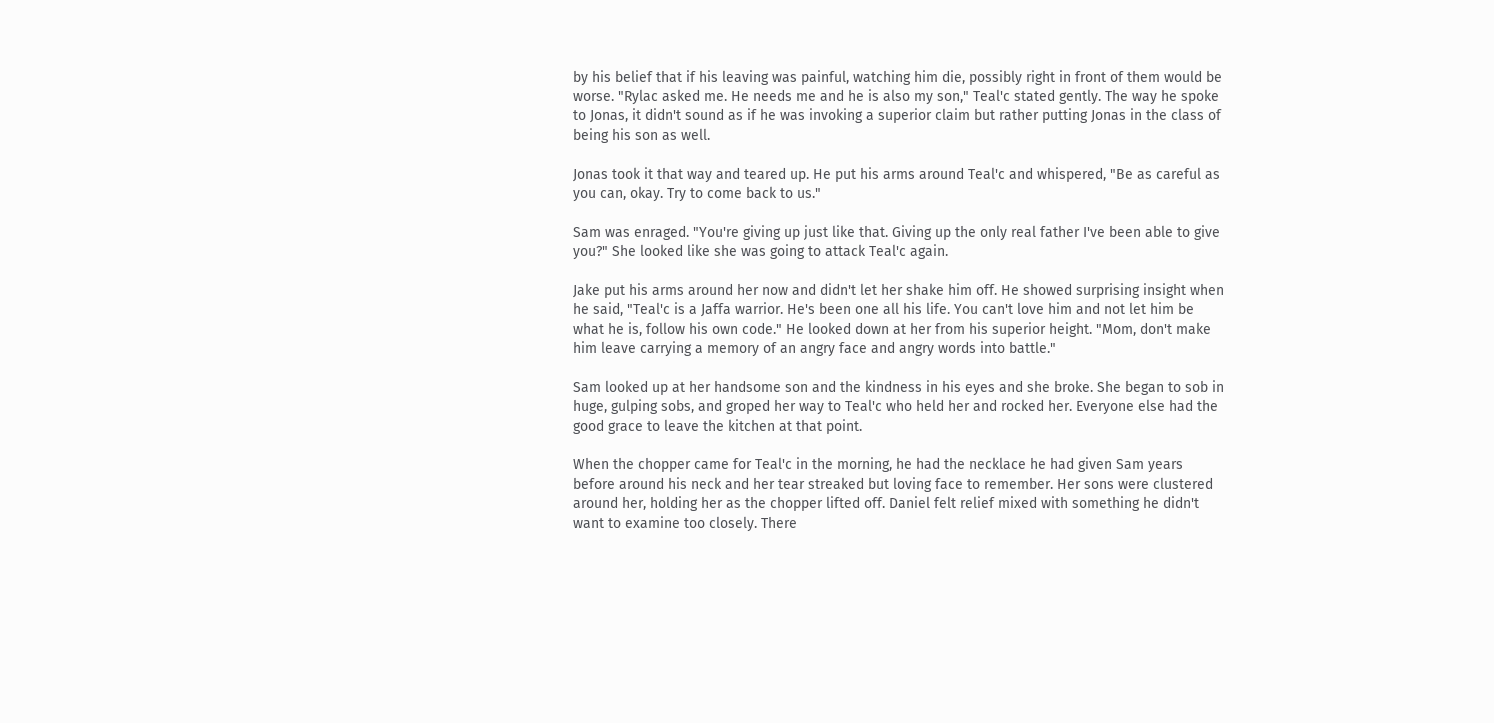by his belief that if his leaving was painful, watching him die, possibly right in front of them would be worse. "Rylac asked me. He needs me and he is also my son," Teal'c stated gently. The way he spoke to Jonas, it didn't sound as if he was invoking a superior claim but rather putting Jonas in the class of being his son as well.

Jonas took it that way and teared up. He put his arms around Teal'c and whispered, "Be as careful as you can, okay. Try to come back to us."

Sam was enraged. "You're giving up just like that. Giving up the only real father I've been able to give you?" She looked like she was going to attack Teal'c again.

Jake put his arms around her now and didn't let her shake him off. He showed surprising insight when he said, "Teal'c is a Jaffa warrior. He's been one all his life. You can't love him and not let him be what he is, follow his own code." He looked down at her from his superior height. "Mom, don't make him leave carrying a memory of an angry face and angry words into battle."

Sam looked up at her handsome son and the kindness in his eyes and she broke. She began to sob in huge, gulping sobs, and groped her way to Teal'c who held her and rocked her. Everyone else had the good grace to leave the kitchen at that point.

When the chopper came for Teal'c in the morning, he had the necklace he had given Sam years before around his neck and her tear streaked but loving face to remember. Her sons were clustered around her, holding her as the chopper lifted off. Daniel felt relief mixed with something he didn't want to examine too closely. There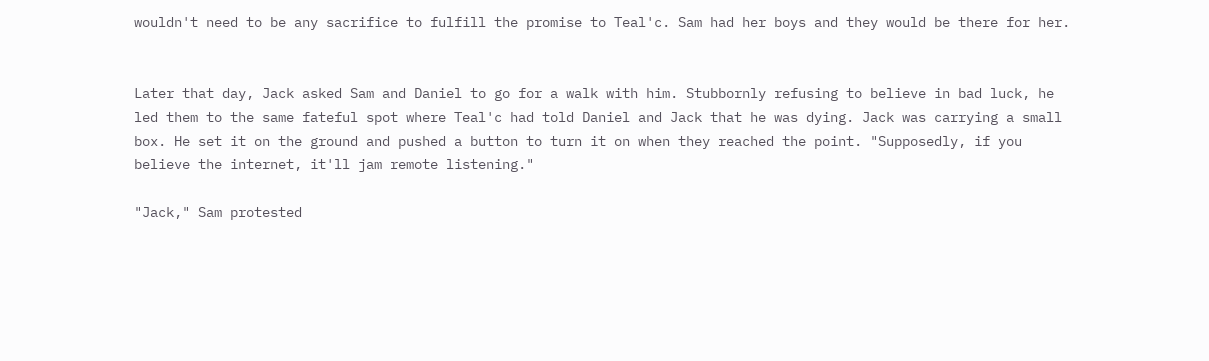wouldn't need to be any sacrifice to fulfill the promise to Teal'c. Sam had her boys and they would be there for her.


Later that day, Jack asked Sam and Daniel to go for a walk with him. Stubbornly refusing to believe in bad luck, he led them to the same fateful spot where Teal'c had told Daniel and Jack that he was dying. Jack was carrying a small box. He set it on the ground and pushed a button to turn it on when they reached the point. "Supposedly, if you believe the internet, it'll jam remote listening."

"Jack," Sam protested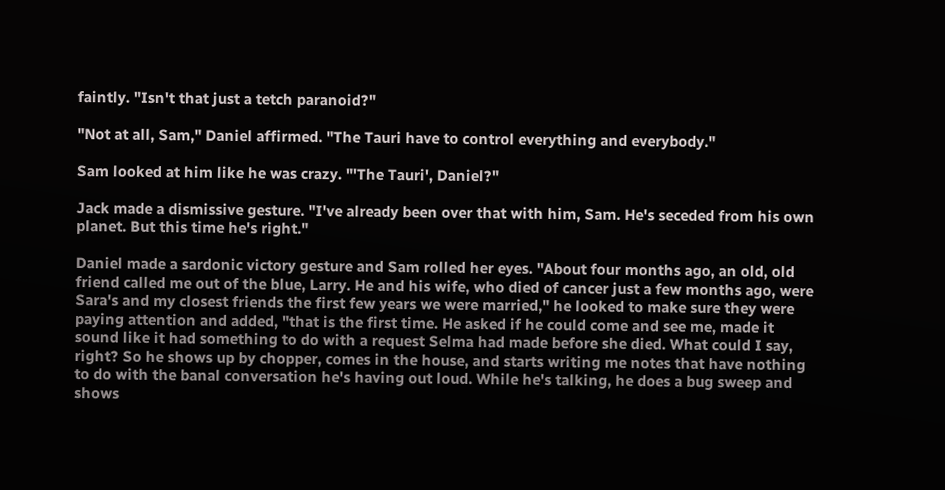faintly. "Isn't that just a tetch paranoid?"

"Not at all, Sam," Daniel affirmed. "The Tauri have to control everything and everybody."

Sam looked at him like he was crazy. "'The Tauri', Daniel?"

Jack made a dismissive gesture. "I've already been over that with him, Sam. He's seceded from his own planet. But this time he's right."

Daniel made a sardonic victory gesture and Sam rolled her eyes. "About four months ago, an old, old friend called me out of the blue, Larry. He and his wife, who died of cancer just a few months ago, were Sara's and my closest friends the first few years we were married," he looked to make sure they were paying attention and added, "that is the first time. He asked if he could come and see me, made it sound like it had something to do with a request Selma had made before she died. What could I say, right? So he shows up by chopper, comes in the house, and starts writing me notes that have nothing to do with the banal conversation he's having out loud. While he's talking, he does a bug sweep and shows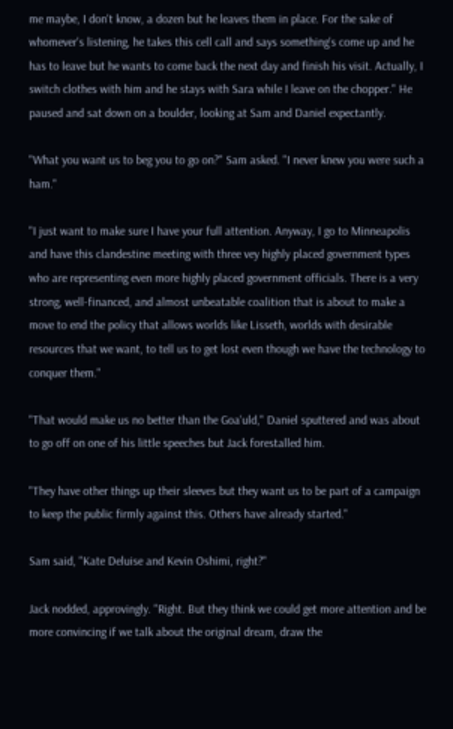me maybe, I don't know, a dozen but he leaves them in place. For the sake of whomever's listening, he takes this cell call and says something's come up and he has to leave but he wants to come back the next day and finish his visit. Actually, I switch clothes with him and he stays with Sara while I leave on the chopper." He paused and sat down on a boulder, looking at Sam and Daniel expectantly.

"What you want us to beg you to go on?" Sam asked. "I never knew you were such a ham."

"I just want to make sure I have your full attention. Anyway, I go to Minneapolis and have this clandestine meeting with three vey highly placed government types who are representing even more highly placed government officials. There is a very strong, well-financed, and almost unbeatable coalition that is about to make a move to end the policy that allows worlds like Lisseth, worlds with desirable resources that we want, to tell us to get lost even though we have the technology to conquer them."

"That would make us no better than the Goa'uld," Daniel sputtered and was about to go off on one of his little speeches but Jack forestalled him.

"They have other things up their sleeves but they want us to be part of a campaign to keep the public firmly against this. Others have already started."

Sam said, "Kate Deluise and Kevin Oshimi, right?"

Jack nodded, approvingly. "Right. But they think we could get more attention and be more convincing if we talk about the original dream, draw the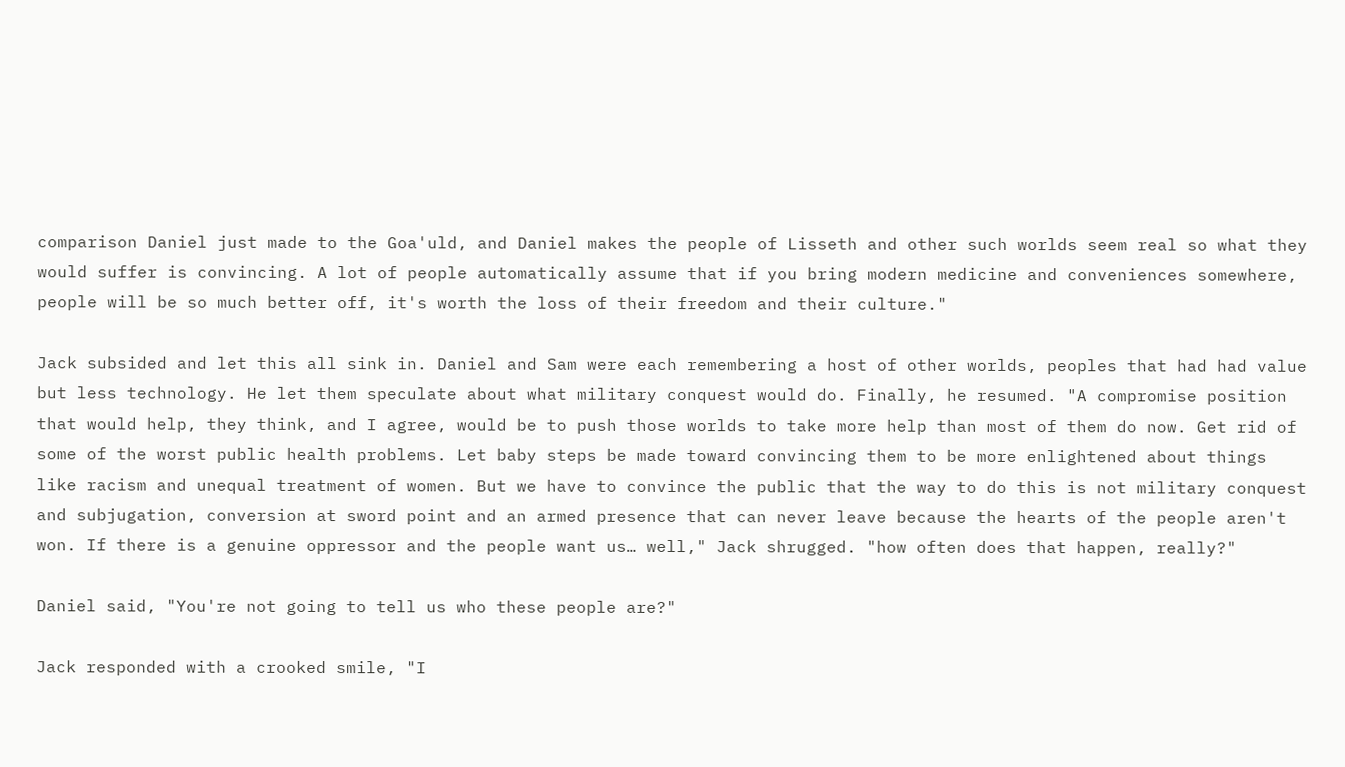comparison Daniel just made to the Goa'uld, and Daniel makes the people of Lisseth and other such worlds seem real so what they would suffer is convincing. A lot of people automatically assume that if you bring modern medicine and conveniences somewhere, people will be so much better off, it's worth the loss of their freedom and their culture."

Jack subsided and let this all sink in. Daniel and Sam were each remembering a host of other worlds, peoples that had had value but less technology. He let them speculate about what military conquest would do. Finally, he resumed. "A compromise position that would help, they think, and I agree, would be to push those worlds to take more help than most of them do now. Get rid of some of the worst public health problems. Let baby steps be made toward convincing them to be more enlightened about things like racism and unequal treatment of women. But we have to convince the public that the way to do this is not military conquest and subjugation, conversion at sword point and an armed presence that can never leave because the hearts of the people aren't won. If there is a genuine oppressor and the people want us… well," Jack shrugged. "how often does that happen, really?"

Daniel said, "You're not going to tell us who these people are?"

Jack responded with a crooked smile, "I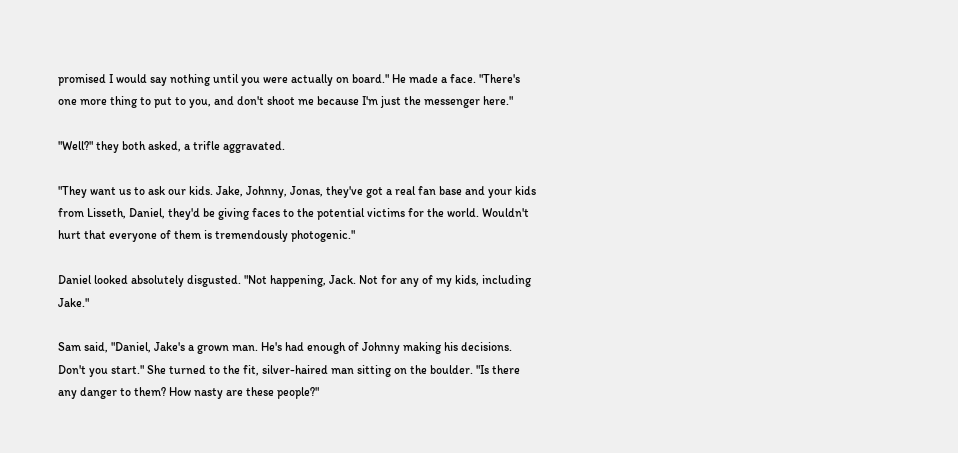promised I would say nothing until you were actually on board." He made a face. "There's one more thing to put to you, and don't shoot me because I'm just the messenger here."

"Well?" they both asked, a trifle aggravated.

"They want us to ask our kids. Jake, Johnny, Jonas, they've got a real fan base and your kids from Lisseth, Daniel, they'd be giving faces to the potential victims for the world. Wouldn't hurt that everyone of them is tremendously photogenic."

Daniel looked absolutely disgusted. "Not happening, Jack. Not for any of my kids, including Jake."

Sam said, "Daniel, Jake's a grown man. He's had enough of Johnny making his decisions. Don't you start." She turned to the fit, silver-haired man sitting on the boulder. "Is there any danger to them? How nasty are these people?"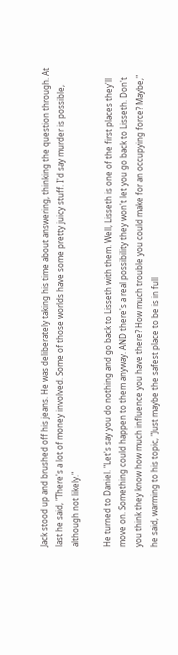Jack stood up and brushed off his jeans. He was deliberately taking his time about answering, thinking the question through. At last he said, "There's a lot of money involved. Some of those worlds have some pretty juicy stuff. I'd say murder is possible, although not likely."

He turned to Daniel. "Let's say you do nothing and go back to Lisseth with them. Well, Lisseth is one of the first places they'll move on. Something could happen to them anyway. AND there's a real possibility they won't let you go back to Lisseth. Don't you think they know how much influence you have there? How much trouble you could make for an occupying force? Maybe," he said, warming to his topic, "Just maybe the safest place to be is in full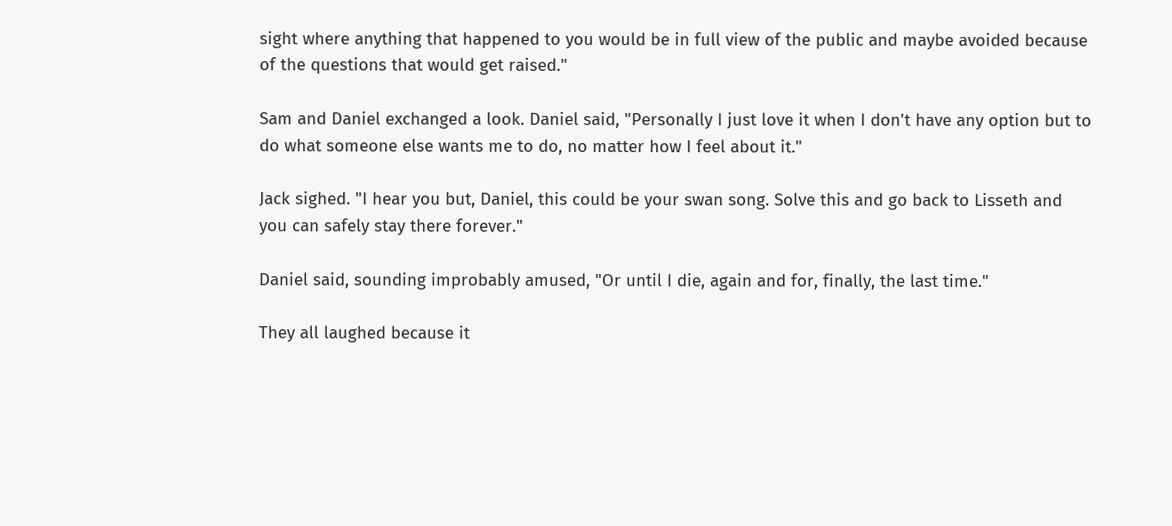sight where anything that happened to you would be in full view of the public and maybe avoided because of the questions that would get raised."

Sam and Daniel exchanged a look. Daniel said, "Personally I just love it when I don't have any option but to do what someone else wants me to do, no matter how I feel about it."

Jack sighed. "I hear you but, Daniel, this could be your swan song. Solve this and go back to Lisseth and you can safely stay there forever."

Daniel said, sounding improbably amused, "Or until I die, again and for, finally, the last time."

They all laughed because it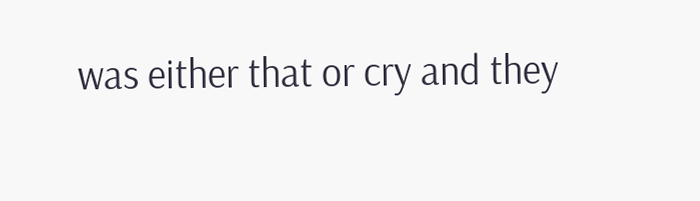was either that or cry and they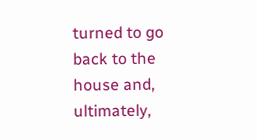turned to go back to the house and, ultimately,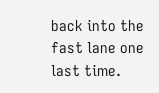back into the fast lane one last time.